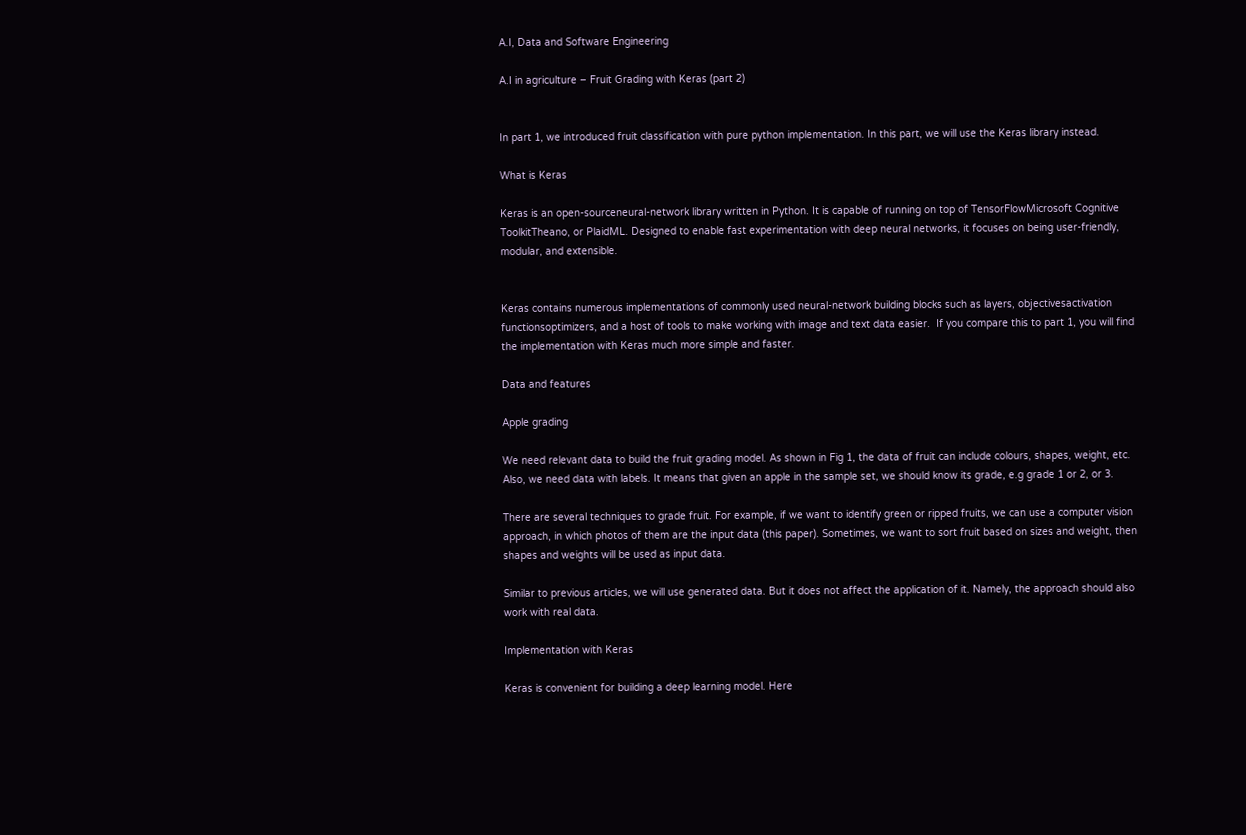A.I, Data and Software Engineering

A.I in agriculture – Fruit Grading with Keras (part 2)


In part 1, we introduced fruit classification with pure python implementation. In this part, we will use the Keras library instead.

What is Keras

Keras is an open-sourceneural-network library written in Python. It is capable of running on top of TensorFlowMicrosoft Cognitive ToolkitTheano, or PlaidML. Designed to enable fast experimentation with deep neural networks, it focuses on being user-friendly, modular, and extensible.


Keras contains numerous implementations of commonly used neural-network building blocks such as layers, objectivesactivation functionsoptimizers, and a host of tools to make working with image and text data easier.  If you compare this to part 1, you will find the implementation with Keras much more simple and faster.

Data and features

Apple grading

We need relevant data to build the fruit grading model. As shown in Fig 1, the data of fruit can include colours, shapes, weight, etc. Also, we need data with labels. It means that given an apple in the sample set, we should know its grade, e.g grade 1 or 2, or 3.

There are several techniques to grade fruit. For example, if we want to identify green or ripped fruits, we can use a computer vision approach, in which photos of them are the input data (this paper). Sometimes, we want to sort fruit based on sizes and weight, then shapes and weights will be used as input data.

Similar to previous articles, we will use generated data. But it does not affect the application of it. Namely, the approach should also work with real data.

Implementation with Keras

Keras is convenient for building a deep learning model. Here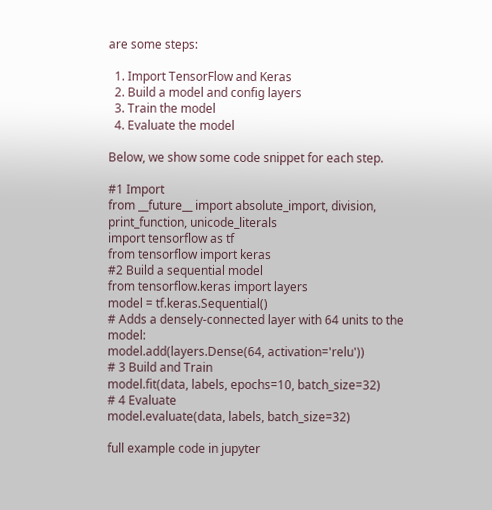are some steps:

  1. Import TensorFlow and Keras
  2. Build a model and config layers
  3. Train the model
  4. Evaluate the model

Below, we show some code snippet for each step.

#1 Import
from __future__ import absolute_import, division, print_function, unicode_literals
import tensorflow as tf
from tensorflow import keras
#2 Build a sequential model
from tensorflow.keras import layers
model = tf.keras.Sequential()
# Adds a densely-connected layer with 64 units to the model:
model.add(layers.Dense(64, activation='relu'))
# 3 Build and Train
model.fit(data, labels, epochs=10, batch_size=32)
# 4 Evaluate
model.evaluate(data, labels, batch_size=32)

full example code in jupyter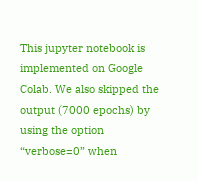This jupyter notebook is implemented on Google Colab. We also skipped the output (7000 epochs) by using the option “verbose=0” when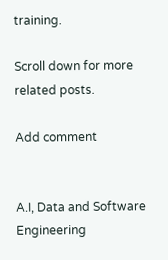training.

Scroll down for more related posts.

Add comment


A.I, Data and Software Engineering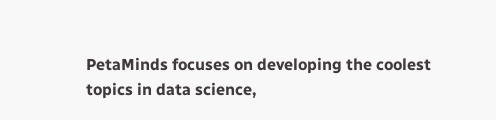PetaMinds focuses on developing the coolest topics in data science,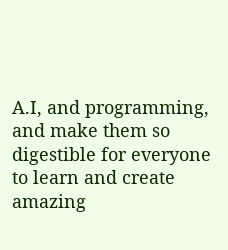A.I, and programming, and make them so digestible for everyone to learn and create amazing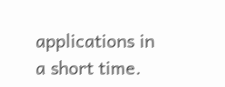applications in a short time.